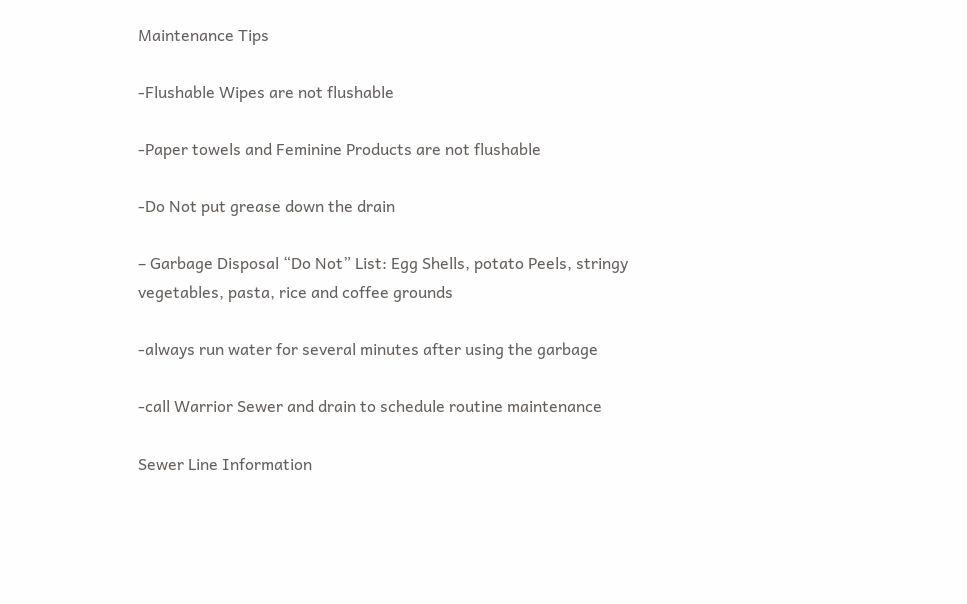Maintenance Tips

-Flushable Wipes are not flushable

-Paper towels and Feminine Products are not flushable

-Do Not put grease down the drain

– Garbage Disposal “Do Not” List: Egg Shells, potato Peels, stringy vegetables, pasta, rice and coffee grounds

-always run water for several minutes after using the garbage

-call Warrior Sewer and drain to schedule routine maintenance

Sewer Line Information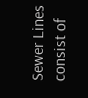Sewer Lines consist of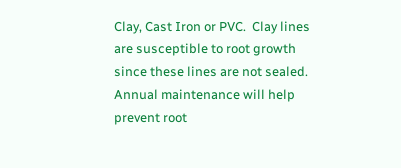Clay, Cast Iron or PVC.  Clay lines are susceptible to root growth since these lines are not sealed. Annual maintenance will help prevent root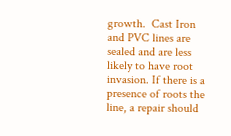growth.  Cast Iron and PVC lines are sealed and are less likely to have root invasion. If there is a presence of roots the line, a repair should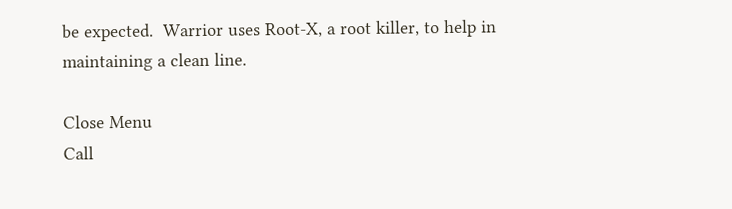be expected.  Warrior uses Root-X, a root killer, to help in maintaining a clean line.

Close Menu
Call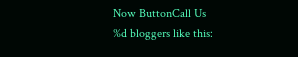Now ButtonCall Us
%d bloggers like this: